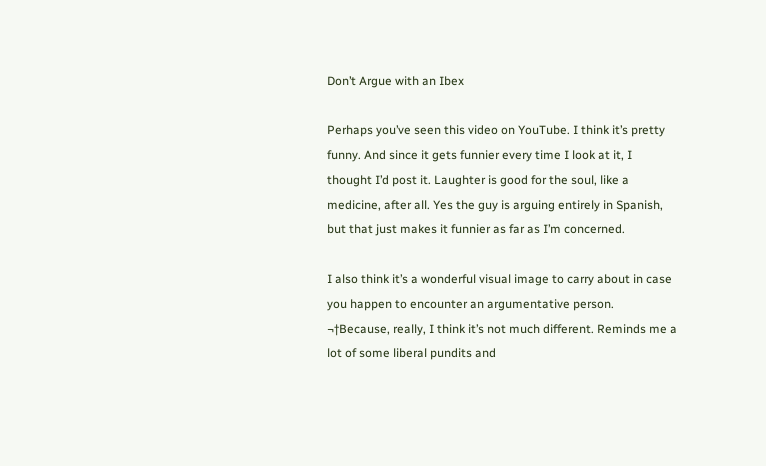Don’t Argue with an Ibex

Perhaps you’ve seen this video on YouTube. I think it’s pretty funny. And since it gets funnier every time I look at it, I thought I’d post it. Laughter is good for the soul, like a medicine, after all. Yes the guy is arguing entirely in Spanish, but that just makes it funnier as far as I’m concerned.

I also think it’s a wonderful visual image to carry about in case you happen to encounter an argumentative person. ¬†Because, really, I think it’s not much different. Reminds me a lot of some liberal pundits and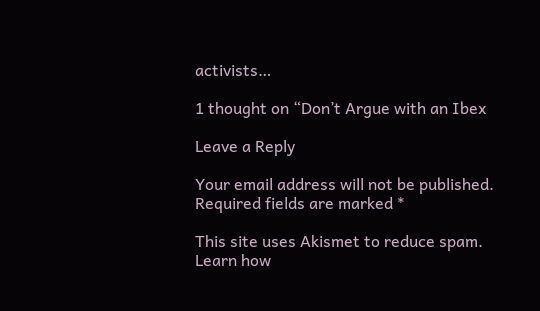activists…

1 thought on “Don’t Argue with an Ibex

Leave a Reply

Your email address will not be published. Required fields are marked *

This site uses Akismet to reduce spam. Learn how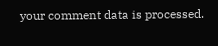your comment data is processed.